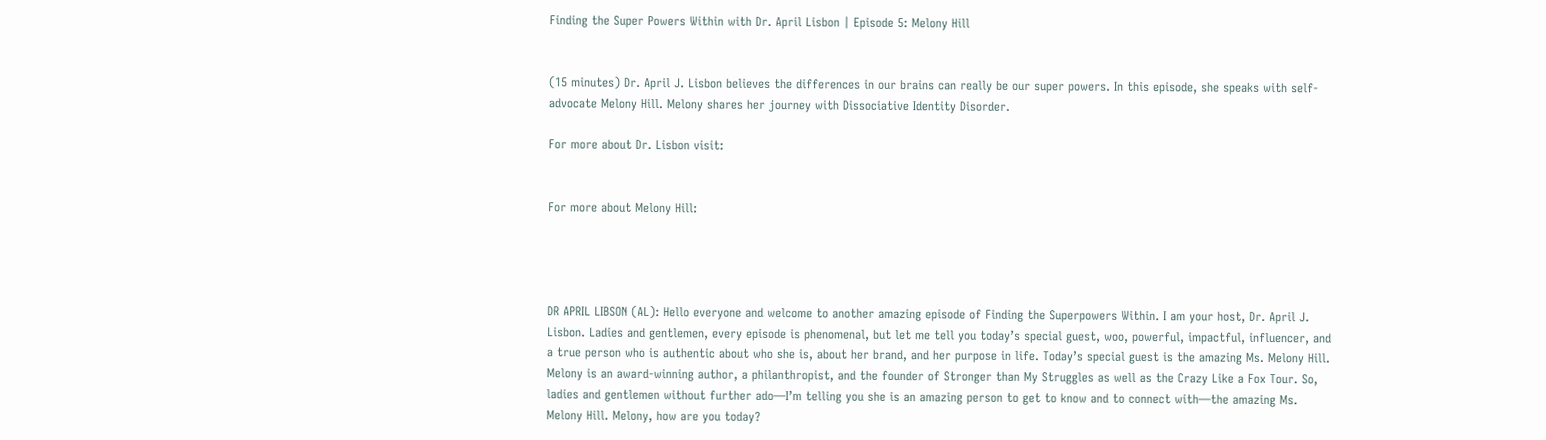Finding the Super Powers Within with Dr. April Lisbon | Episode 5: Melony Hill


(15 minutes) Dr. April J. Lisbon believes the differences in our brains can really be our super powers. In this episode, she speaks with self-advocate Melony Hill. Melony shares her journey with Dissociative Identity Disorder.

For more about Dr. Lisbon visit:


For more about Melony Hill:




DR APRIL LIBSON (AL): Hello everyone and welcome to another amazing episode of Finding the Superpowers Within. I am your host, Dr. April J. Lisbon. Ladies and gentlemen, every episode is phenomenal, but let me tell you today’s special guest, woo, powerful, impactful, influencer, and a true person who is authentic about who she is, about her brand, and her purpose in life. Today’s special guest is the amazing Ms. Melony Hill. Melony is an award-winning author, a philanthropist, and the founder of Stronger than My Struggles as well as the Crazy Like a Fox Tour. So, ladies and gentlemen without further ado—I’m telling you she is an amazing person to get to know and to connect with—the amazing Ms. Melony Hill. Melony, how are you today?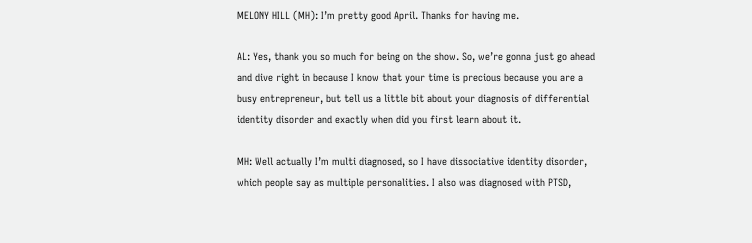MELONY HILL (MH): I’m pretty good April. Thanks for having me.

AL: Yes, thank you so much for being on the show. So, we’re gonna just go ahead and dive right in because I know that your time is precious because you are a busy entrepreneur, but tell us a little bit about your diagnosis of differential identity disorder and exactly when did you first learn about it.

MH: Well actually I’m multi diagnosed, so I have dissociative identity disorder, which people say as multiple personalities. I also was diagnosed with PTSD,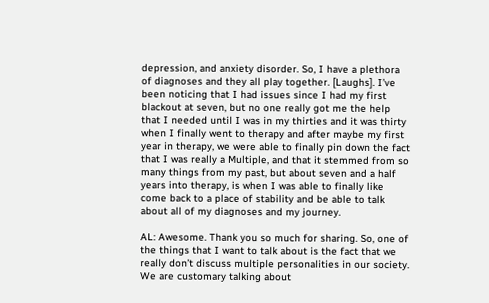depression, and anxiety disorder. So, I have a plethora of diagnoses and they all play together. [Laughs]. I’ve been noticing that I had issues since I had my first blackout at seven, but no one really got me the help that I needed until I was in my thirties and it was thirty when I finally went to therapy and after maybe my first year in therapy, we were able to finally pin down the fact that I was really a Multiple, and that it stemmed from so many things from my past, but about seven and a half years into therapy, is when I was able to finally like come back to a place of stability and be able to talk about all of my diagnoses and my journey.

AL: Awesome. Thank you so much for sharing. So, one of the things that I want to talk about is the fact that we really don’t discuss multiple personalities in our society. We are customary talking about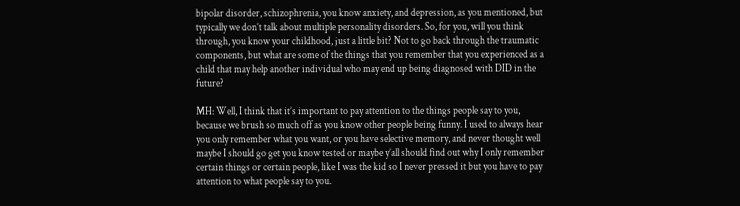bipolar disorder, schizophrenia, you know anxiety, and depression, as you mentioned, but typically we don’t talk about multiple personality disorders. So, for you, will you think through, you know your childhood, just a little bit? Not to go back through the traumatic components, but what are some of the things that you remember that you experienced as a child that may help another individual who may end up being diagnosed with DID in the future?

MH: Well, I think that it’s important to pay attention to the things people say to you, because we brush so much off as you know other people being funny. I used to always hear you only remember what you want, or you have selective memory, and never thought well maybe I should go get you know tested or maybe y’all should find out why I only remember certain things or certain people, like I was the kid so I never pressed it but you have to pay attention to what people say to you.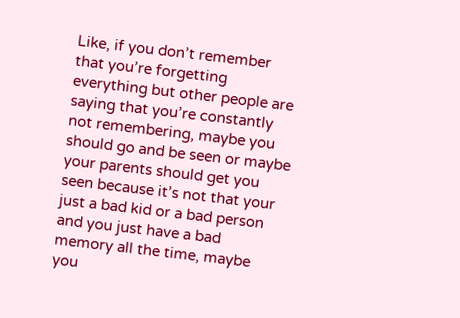Like, if you don’t remember that you’re forgetting everything but other people are saying that you’re constantly not remembering, maybe you should go and be seen or maybe your parents should get you seen because it’s not that your just a bad kid or a bad person and you just have a bad memory all the time, maybe you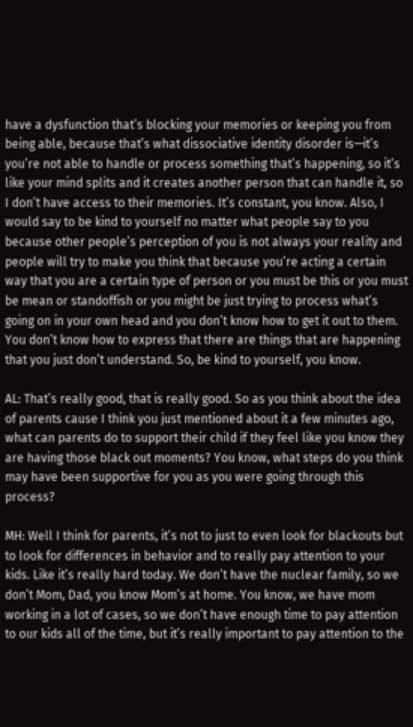have a dysfunction that’s blocking your memories or keeping you from being able, because that’s what dissociative identity disorder is—it’s you’re not able to handle or process something that’s happening, so it’s like your mind splits and it creates another person that can handle it, so I don’t have access to their memories. It’s constant, you know. Also, I would say to be kind to yourself no matter what people say to you because other people’s perception of you is not always your reality and people will try to make you think that because you’re acting a certain way that you are a certain type of person or you must be this or you must be mean or standoffish or you might be just trying to process what’s going on in your own head and you don’t know how to get it out to them. You don’t know how to express that there are things that are happening that you just don’t understand. So, be kind to yourself, you know.

AL: That’s really good, that is really good. So as you think about the idea of parents cause I think you just mentioned about it a few minutes ago, what can parents do to support their child if they feel like you know they are having those black out moments? You know, what steps do you think may have been supportive for you as you were going through this process?

MH: Well I think for parents, it’s not to just to even look for blackouts but to look for differences in behavior and to really pay attention to your kids. Like it’s really hard today. We don’t have the nuclear family, so we don’t Mom, Dad, you know Mom’s at home. You know, we have mom working in a lot of cases, so we don’t have enough time to pay attention to our kids all of the time, but it’s really important to pay attention to the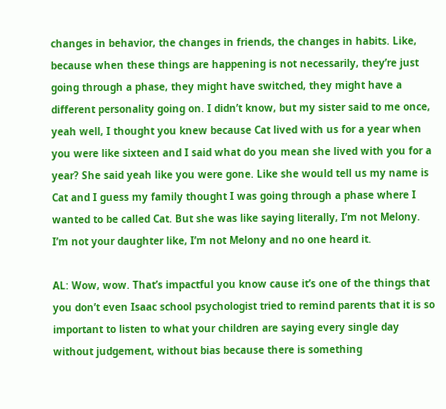changes in behavior, the changes in friends, the changes in habits. Like, because when these things are happening is not necessarily, they’re just going through a phase, they might have switched, they might have a different personality going on. I didn’t know, but my sister said to me once, yeah well, I thought you knew because Cat lived with us for a year when you were like sixteen and I said what do you mean she lived with you for a year? She said yeah like you were gone. Like she would tell us my name is Cat and I guess my family thought I was going through a phase where I wanted to be called Cat. But she was like saying literally, I’m not Melony. I’m not your daughter like, I’m not Melony and no one heard it.

AL: Wow, wow. That’s impactful you know cause it’s one of the things that you don’t even Isaac school psychologist tried to remind parents that it is so important to listen to what your children are saying every single day without judgement, without bias because there is something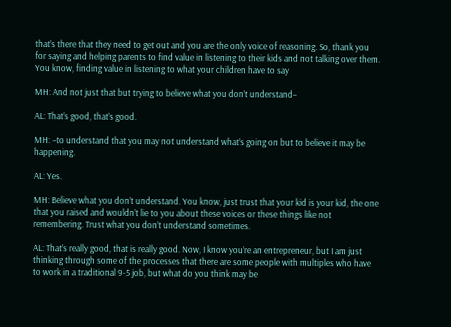that’s there that they need to get out and you are the only voice of reasoning. So, thank you for saying and helping parents to find value in listening to their kids and not talking over them. You know, finding value in listening to what your children have to say

MH: And not just that but trying to believe what you don’t understand–

AL: That’s good, that’s good.

MH: –to understand that you may not understand what’s going on but to believe it may be happening.

AL: Yes.

MH: Believe what you don’t understand. You know, just trust that your kid is your kid, the one that you raised and wouldn’t lie to you about these voices or these things like not remembering. Trust what you don’t understand sometimes.

AL: That’s really good, that is really good. Now, I know you’re an entrepreneur, but I am just thinking through some of the processes that there are some people with multiples who have to work in a traditional 9-5 job, but what do you think may be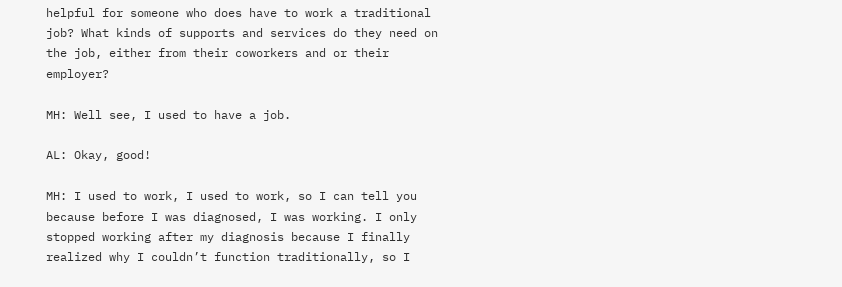helpful for someone who does have to work a traditional job? What kinds of supports and services do they need on the job, either from their coworkers and or their employer?

MH: Well see, I used to have a job.

AL: Okay, good!

MH: I used to work, I used to work, so I can tell you because before I was diagnosed, I was working. I only stopped working after my diagnosis because I finally realized why I couldn’t function traditionally, so I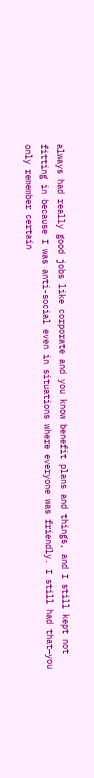always had really good jobs like corporate and you know benefit plans and things, and I still kept not fitting in because I was anti-social even in situations where everyone was friendly. I still had that—you only remember certain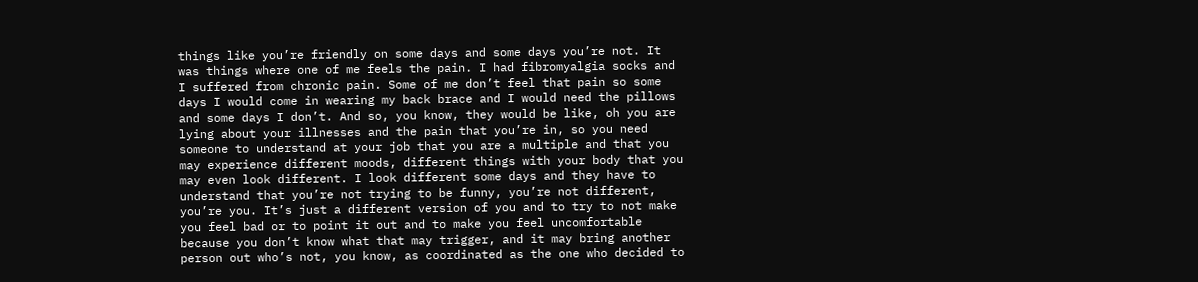things like you’re friendly on some days and some days you’re not. It was things where one of me feels the pain. I had fibromyalgia socks and I suffered from chronic pain. Some of me don’t feel that pain so some days I would come in wearing my back brace and I would need the pillows and some days I don’t. And so, you know, they would be like, oh you are lying about your illnesses and the pain that you’re in, so you need someone to understand at your job that you are a multiple and that you may experience different moods, different things with your body that you may even look different. I look different some days and they have to understand that you’re not trying to be funny, you’re not different, you’re you. It’s just a different version of you and to try to not make you feel bad or to point it out and to make you feel uncomfortable because you don’t know what that may trigger, and it may bring another person out who’s not, you know, as coordinated as the one who decided to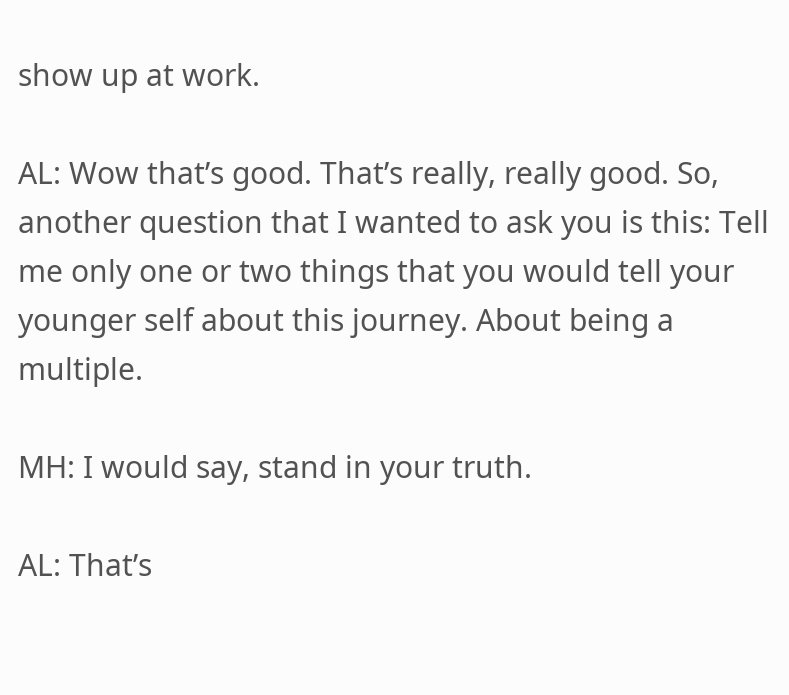show up at work.

AL: Wow that’s good. That’s really, really good. So, another question that I wanted to ask you is this: Tell me only one or two things that you would tell your younger self about this journey. About being a multiple.

MH: I would say, stand in your truth.

AL: That’s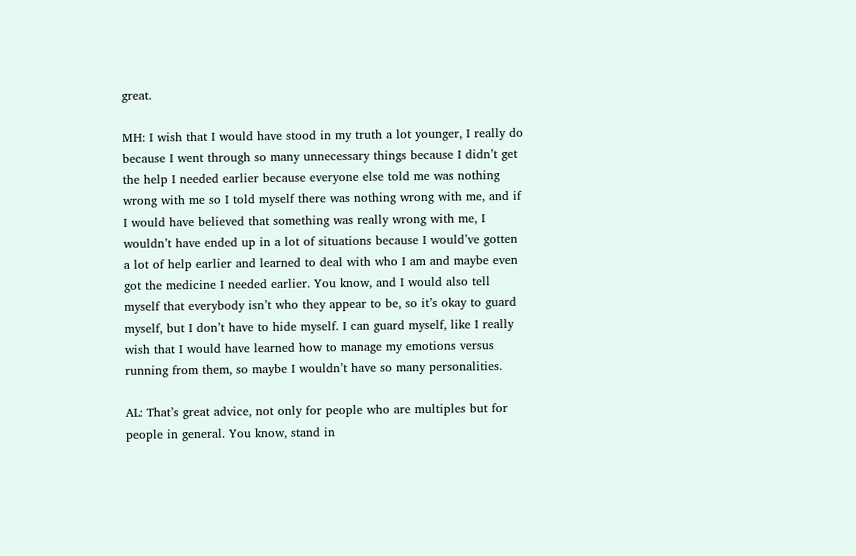great.

MH: I wish that I would have stood in my truth a lot younger, I really do because I went through so many unnecessary things because I didn’t get the help I needed earlier because everyone else told me was nothing wrong with me so I told myself there was nothing wrong with me, and if I would have believed that something was really wrong with me, I wouldn’t have ended up in a lot of situations because I would’ve gotten a lot of help earlier and learned to deal with who I am and maybe even got the medicine I needed earlier. You know, and I would also tell myself that everybody isn’t who they appear to be, so it’s okay to guard myself, but I don’t have to hide myself. I can guard myself, like I really wish that I would have learned how to manage my emotions versus running from them, so maybe I wouldn’t have so many personalities.

AL: That’s great advice, not only for people who are multiples but for people in general. You know, stand in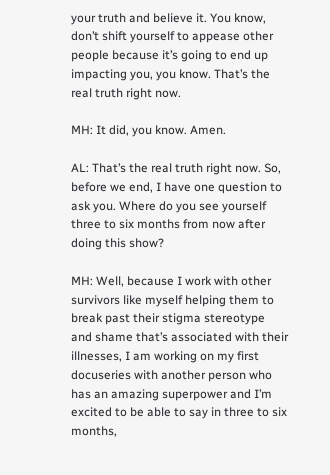your truth and believe it. You know, don’t shift yourself to appease other people because it’s going to end up impacting you, you know. That’s the real truth right now.

MH: It did, you know. Amen.

AL: That’s the real truth right now. So, before we end, I have one question to ask you. Where do you see yourself three to six months from now after doing this show?

MH: Well, because I work with other survivors like myself helping them to break past their stigma stereotype and shame that’s associated with their illnesses, I am working on my first docuseries with another person who has an amazing superpower and I’m excited to be able to say in three to six months,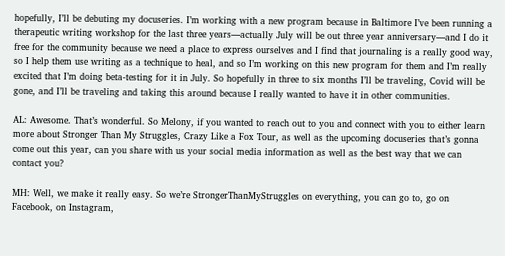hopefully, I’ll be debuting my docuseries. I’m working with a new program because in Baltimore I’ve been running a therapeutic writing workshop for the last three years—actually July will be out three year anniversary—and I do it free for the community because we need a place to express ourselves and I find that journaling is a really good way, so I help them use writing as a technique to heal, and so I’m working on this new program for them and I’m really excited that I’m doing beta-testing for it in July. So hopefully in three to six months I’ll be traveling, Covid will be gone, and I’ll be traveling and taking this around because I really wanted to have it in other communities.

AL: Awesome. That’s wonderful. So Melony, if you wanted to reach out to you and connect with you to either learn more about Stronger Than My Struggles, Crazy Like a Fox Tour, as well as the upcoming docuseries that’s gonna come out this year, can you share with us your social media information as well as the best way that we can contact you?

MH: Well, we make it really easy. So we’re StrongerThanMyStruggles on everything, you can go to, go on Facebook, on Instagram,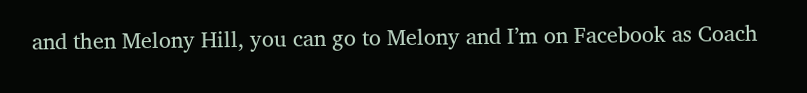and then Melony Hill, you can go to Melony and I’m on Facebook as Coach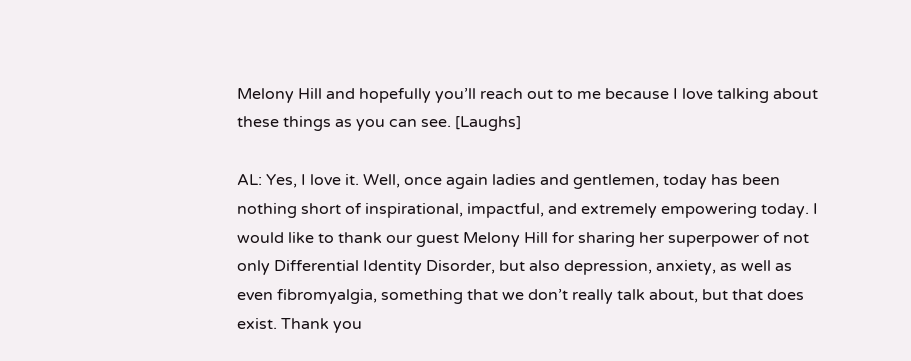Melony Hill and hopefully you’ll reach out to me because I love talking about these things as you can see. [Laughs]

AL: Yes, I love it. Well, once again ladies and gentlemen, today has been nothing short of inspirational, impactful, and extremely empowering today. I would like to thank our guest Melony Hill for sharing her superpower of not only Differential Identity Disorder, but also depression, anxiety, as well as even fibromyalgia, something that we don’t really talk about, but that does exist. Thank you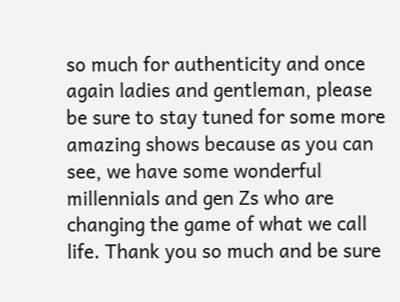so much for authenticity and once again ladies and gentleman, please be sure to stay tuned for some more amazing shows because as you can see, we have some wonderful millennials and gen Zs who are changing the game of what we call life. Thank you so much and be sure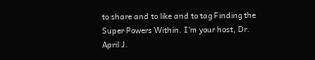to share and to like and to tag Finding the Super Powers Within. I’m your host, Dr. April J.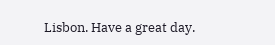Lisbon. Have a great day.